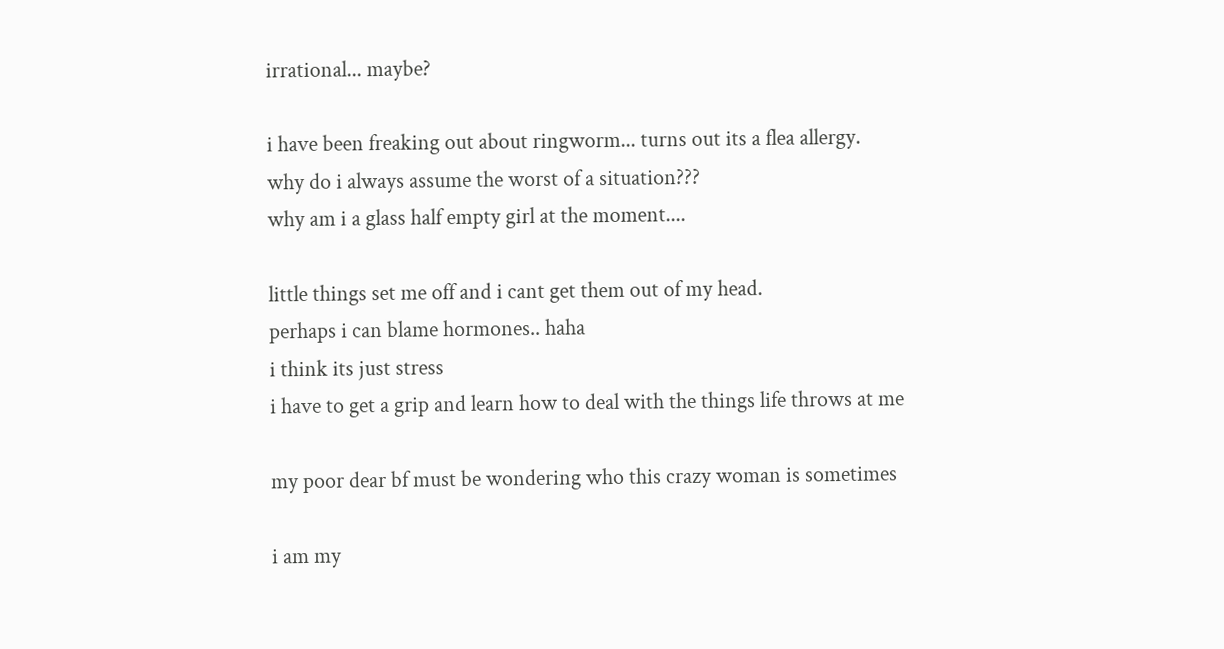irrational... maybe?

i have been freaking out about ringworm... turns out its a flea allergy.
why do i always assume the worst of a situation???
why am i a glass half empty girl at the moment....

little things set me off and i cant get them out of my head.
perhaps i can blame hormones.. haha
i think its just stress
i have to get a grip and learn how to deal with the things life throws at me

my poor dear bf must be wondering who this crazy woman is sometimes

i am my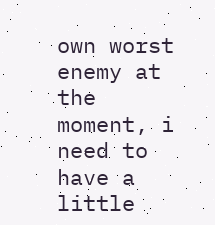own worst enemy at the moment, i need to have a little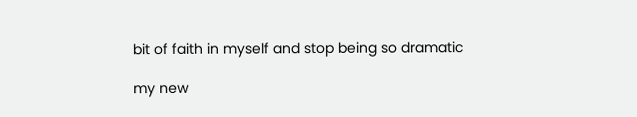bit of faith in myself and stop being so dramatic

my new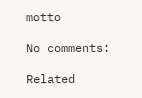motto

No comments:

Related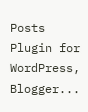Posts Plugin for WordPress, Blogger...